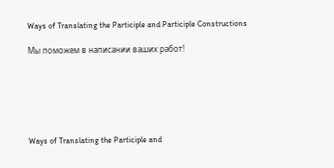Ways of Translating the Participle and Participle Constructions

Мы поможем в написании ваших работ!






Ways of Translating the Participle and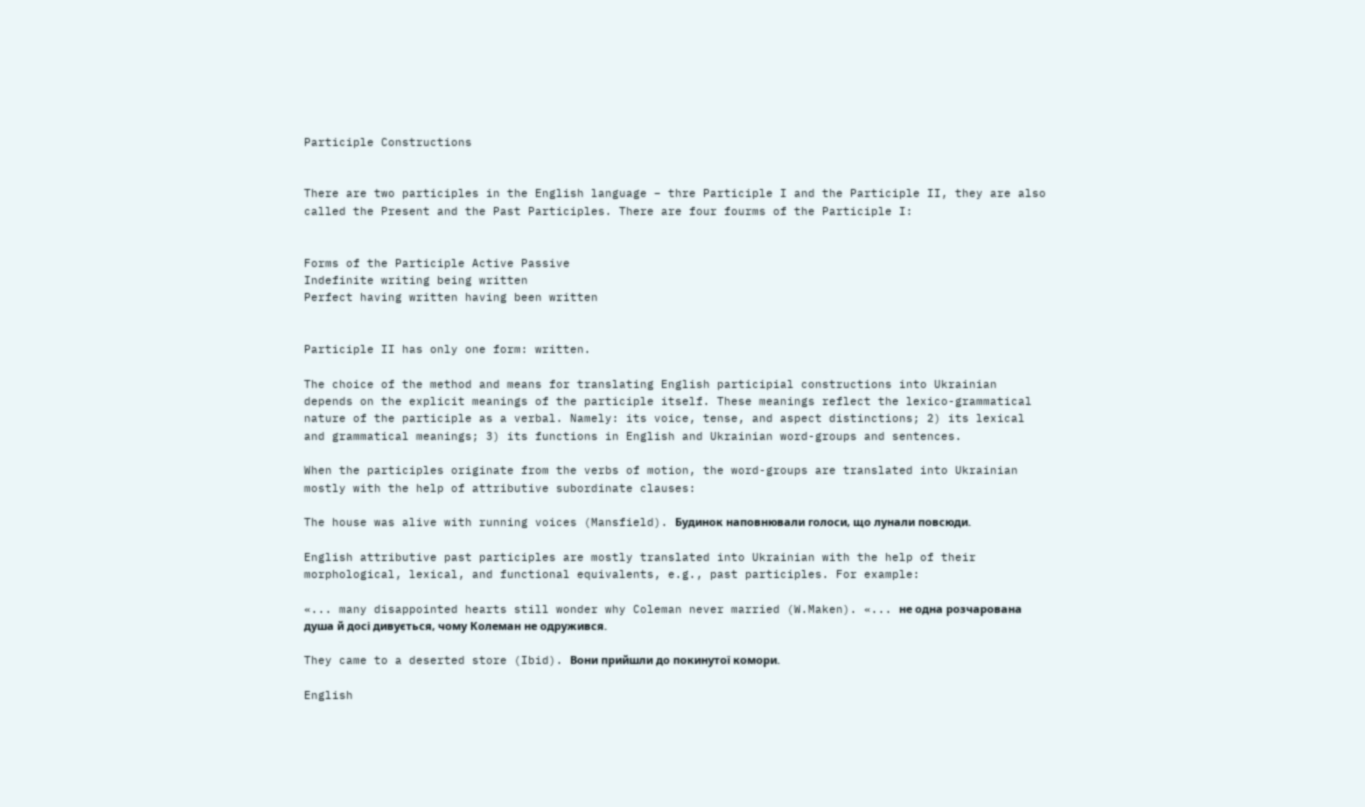Participle Constructions


There are two participles in the English language – thre Participle I and the Participle II, they are also called the Present and the Past Participles. There are four fourms of the Participle I:


Forms of the Participle Active Passive
Indefinite writing being written
Perfect having written having been written


Participle II has only one form: written.

The choice of the method and means for translating English participial constructions into Ukrainian depends on the explicit meanings of the participle itself. These meanings reflect the lexico-grammatical nature of the participle as a verbal. Namely: its voice, tense, and aspect distinctions; 2) its lexical and grammatical meanings; 3) its functions in English and Ukrainian word-groups and sentences.

When the participles originate from the verbs of motion, the word-groups are translated into Ukrainian mostly with the help of attributive subordinate clauses:

The house was alive with running voices (Mansfield). Будинок наповнювали голоси, що лунали повсюди.

English attributive past participles are mostly translated into Ukrainian with the help of their morphological, lexical, and functional equivalents, e.g., past participles. For example:

«... many disappointed hearts still wonder why Coleman never married (W.Maken). «... не одна розчарована душа й досі дивується, чому Колеман не одружився.

They came to a deserted store (Ibid). Вони прийшли до покинутої комори.

English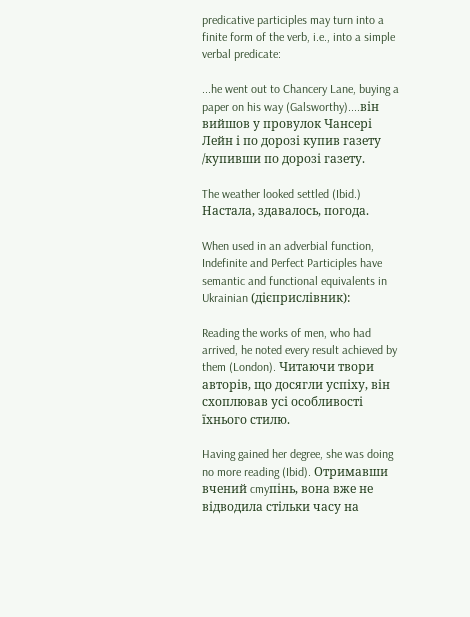predicative participles may turn into a finite form of the verb, i.e., into a simple verbal predicate:

...he went out to Chancery Lane, buying a paper on his way (Galsworthy)....він вийшов у провулок Чансері Лейн і по дорозі купив газету /купивши по дорозі газету.

The weather looked settled (Ibid.) Настала, здавалось, погода.

When used in an adverbial function, Indefinite and Perfect Participles have semantic and functional equivalents in Ukrainian (дієприслівник):

Reading the works of men, who had arrived, he noted every result achieved by them (London). Читаючи твори авторів, що досягли успіху, він схоплював усі особливості їхнього стилю.

Having gained her degree, she was doing no more reading (Ibid). Отримавши вчений cmyпінь, вона вже не відводила стільки часу на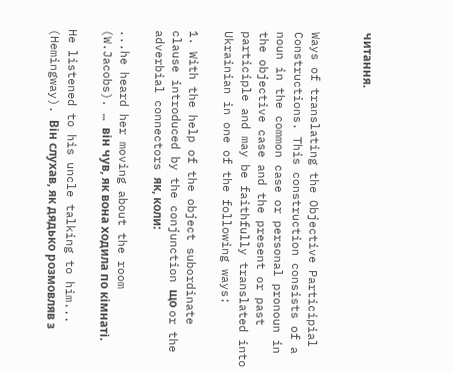читання.


Ways of translating the Objective Participial Constructions. This construction consists of a noun in the common case or personal pronoun in the objective case and the present or past participle and may be faithfully translated into Ukrainian in one of the following ways:

1. With the help of the object subordinate clause introduced by the conjunction що or the adverbial connectors як, коли:

...he heard her moving about the room (W.Jacobs). … він чув, як вона ходила по кімнаті.

He listened to his uncle talking to him... (Hemingway). Він слухав, як дядько розмовляв з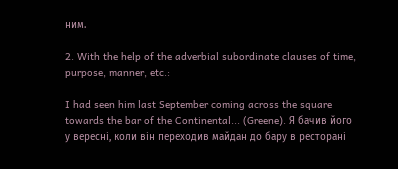ним.

2. With the help of the adverbial subordinate clauses of time, purpose, manner, etc.:

I had seen him last September coming across the square towards the bar of the Continental... (Greene). Я бачив його у вересні, коли він переходив майдан до бару в ресторані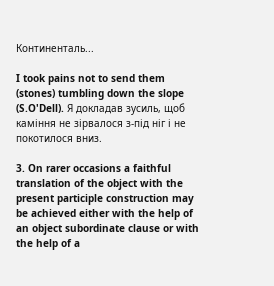Континенталь...

I took pains not to send them (stones) tumbling down the slope (S.O'Dell). Я докладав зусиль, щоб каміння не зірвалося з-під ніг і не покотилося вниз.

3. On rarer occasions a faithful translation of the object with the present participle construction may be achieved either with the help of an object subordinate clause or with the help of a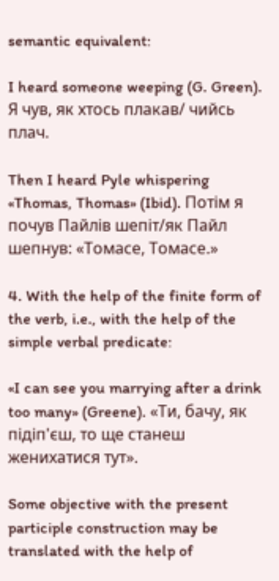semantic equivalent:

I heard someone weeping (G. Green). Я чув, як хтось плакав/ чийсь плач.

Then I heard Pyle whispering «Thomas, Thomas» (Ibid). Потім я почув Пайлів шепіт/як Пайл шепнув: «Томасе, Томасе.»

4. With the help of the finite form of the verb, i.e., with the help of the simple verbal predicate:

«I can see you marrying after a drink too many» (Greene). «Ти, бачу, як підіп'єш, то ще станеш женихатися тут».

Some objective with the present participle construction may be translated with the help of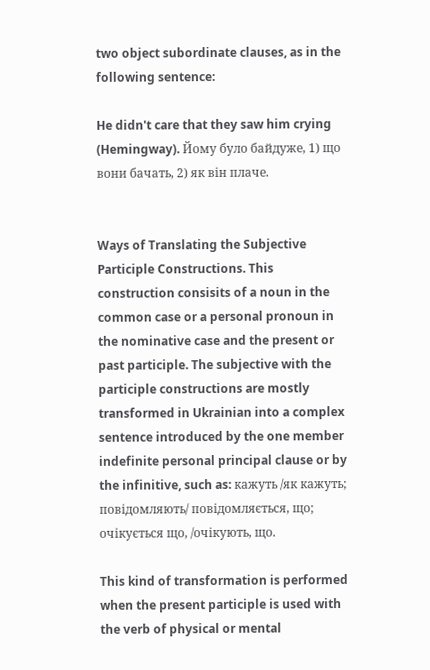two object subordinate clauses, as in the following sentence:

He didn't care that they saw him crying (Hemingway). Йому було байдуже, 1) що вони бачать, 2) як він плаче.


Ways of Translating the Subjective Participle Constructions. This construction consisits of a noun in the common case or a personal pronoun in the nominative case and the present or past participle. The subjective with the participle constructions are mostly transformed in Ukrainian into a complex sentence introduced by the one member indefinite personal principal clause or by the infinitive, such as: кажуть /як кажуть; повідомляють/ повідомляється, що; очікується що, /очікують, що.

This kind of transformation is performed when the present participle is used with the verb of physical or mental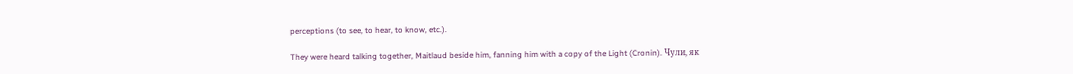perceptions (to see, to hear, to know, etc.).

They were heard talking together, Maitlaud beside him, fanning him with a copy of the Light (Cronin). Чули, як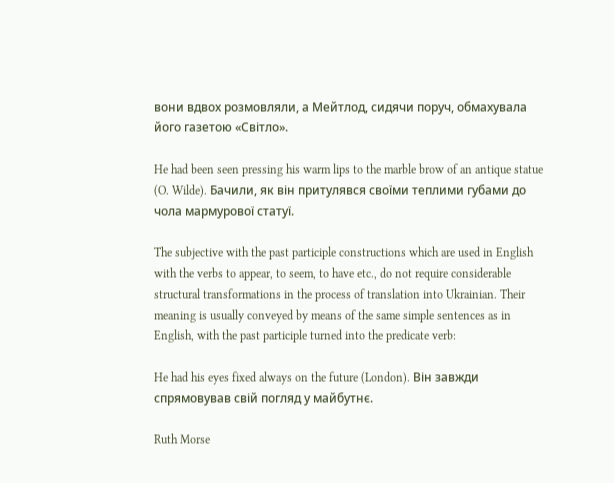вони вдвох розмовляли, а Мейтлод, сидячи поруч, обмахувала його газетою «Світло».

He had been seen pressing his warm lips to the marble brow of an antique statue (O. Wilde). Бачили, як він притулявся своїми теплими губами до чола мармурової статуї.

The subjective with the past participle constructions which are used in English with the verbs to appear, to seem, to have etc., do not require considerable structural transformations in the process of translation into Ukrainian. Their meaning is usually conveyed by means of the same simple sentences as in English, with the past participle turned into the predicate verb:

He had his eyes fixed always on the future (London). Він завжди спрямовував свій погляд у майбутнє.

Ruth Morse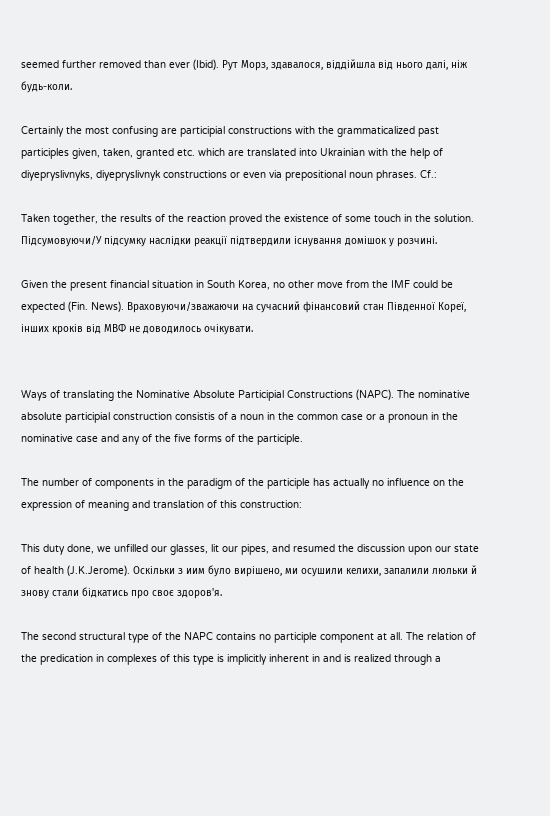seemed further removed than ever (Ibid). Pут Морз, здавалося, віддійшла від нього далі, ніж будь-коли.

Certainly the most confusing are participial constructions with the grammaticalized past participles given, taken, granted etc. which are translated into Ukrainian with the help of diyepryslivnyks, diyepryslivnyk constructions or even via prepositional noun phrases. Cf.:

Taken together, the results of the reaction proved the existence of some touch in the solution. Підсумовуючи/У підсумку наслідки реакції підтвердили існування домішок у розчині.

Given the present financial situation in South Korea, no other move from the IMF could be expected (Fin. News). Враховуючи/зважаючи на сучасний фінансовий стан Південної Кореї, інших кроків від МВФ не доводилось очікувати.


Ways of translating the Nominative Absolute Participial Constructions (NAPC). The nominative absolute participial construction consistis of a noun in the common case or a pronoun in the nominative case and any of the five forms of the participle.

The number of components in the paradigm of the participle has actually no influence on the expression of meaning and translation of this construction:

This duty done, we unfilled our glasses, lit our pipes, and resumed the discussion upon our state of health (J.K.Jerome). Оскільки з иим було вирішено, ми осушили келихи, запалили люльки й знову стали бідкатись про своє здоров'я.

The second structural type of the NAPC contains no participle component at all. The relation of the predication in complexes of this type is implicitly inherent in and is realized through a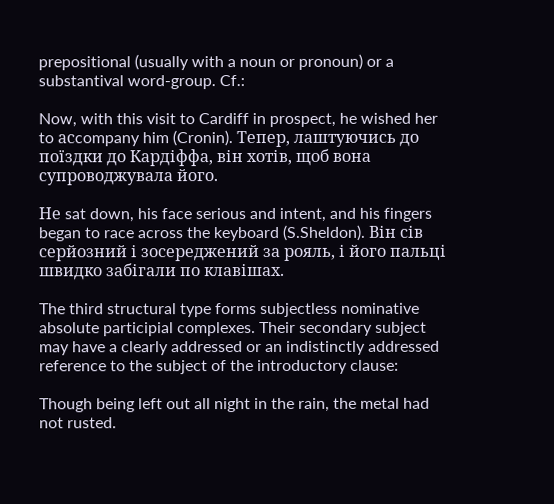prepositional (usually with a noun or pronoun) or a substantival word-group. Cf.:

Now, with this visit to Cardiff in prospect, he wished her to асcompany him (Cronin). Тепер, лаштуючись до поїздки до Кардіффа, він хотів, щоб вона супроводжувала його.

Не sat down, his face serious and intent, and his fingers began to race across the keyboard (S.Sheldon). Він сів серйозний і зосереджений за рояль, і його пальці швидко забігали по клавішах.

The third structural type forms subjectless nominative absolute participial complexes. Their secondary subject may have a clearly addressed or an indistinctly addressed reference to the subject of the introductory clause:

Though being left out all night in the rain, the metal had not rusted.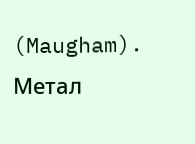(Maugham). Метал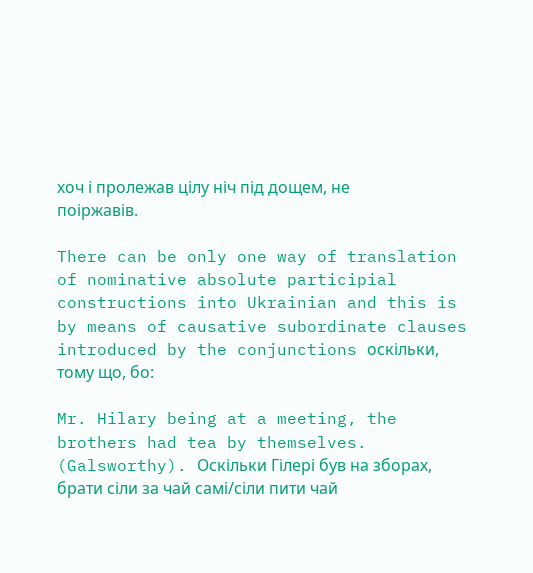хоч і пролежав цілу ніч під дощем, не поіржавів.

There can be only one way of translation of nominative absolute participial constructions into Ukrainian and this is by means of causative subordinate clauses introduced by the conjunctions оскільки, тому що, бо:

Mr. Hilary being at a meeting, the brothers had tea by themselves. (Galsworthy). Оскільки Гілері був на зборах, брати сіли за чай самі/сіли пити чай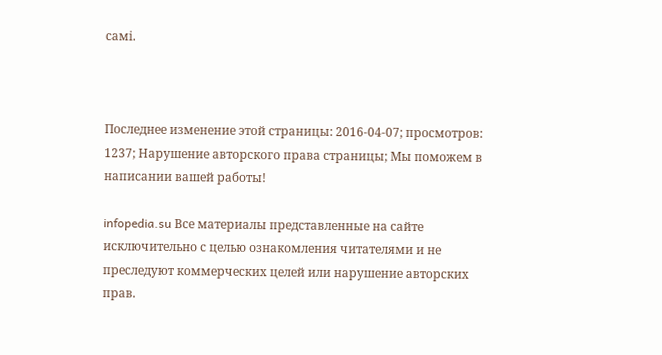самі.



Последнее изменение этой страницы: 2016-04-07; просмотров: 1237; Нарушение авторского права страницы; Мы поможем в написании вашей работы!

infopedia.su Все материалы представленные на сайте исключительно с целью ознакомления читателями и не преследуют коммерческих целей или нарушение авторских прав.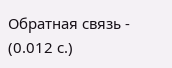Обратная связь - (0.012 с.)